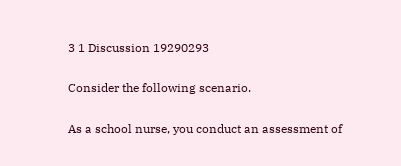3 1 Discussion 19290293

Consider the following scenario.

As a school nurse, you conduct an assessment of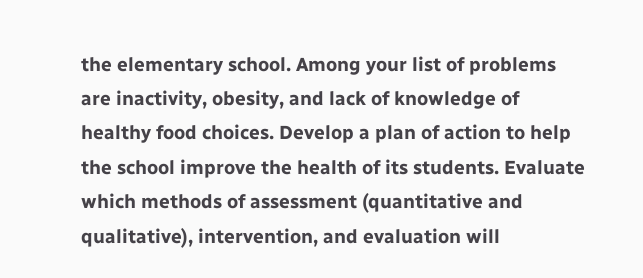the elementary school. Among your list of problems are inactivity, obesity, and lack of knowledge of healthy food choices. Develop a plan of action to help the school improve the health of its students. Evaluate which methods of assessment (quantitative and qualitative), intervention, and evaluation will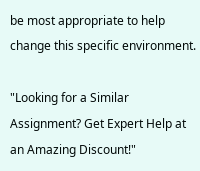be most appropriate to help change this specific environment.

"Looking for a Similar Assignment? Get Expert Help at an Amazing Discount!"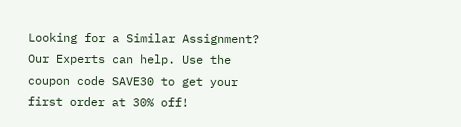Looking for a Similar Assignment? Our Experts can help. Use the coupon code SAVE30 to get your first order at 30% off!